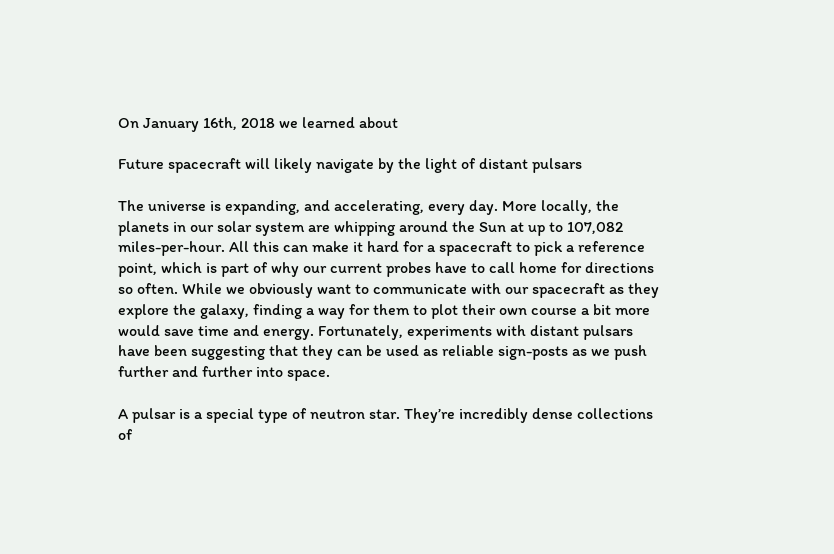On January 16th, 2018 we learned about

Future spacecraft will likely navigate by the light of distant pulsars

The universe is expanding, and accelerating, every day. More locally, the planets in our solar system are whipping around the Sun at up to 107,082 miles-per-hour. All this can make it hard for a spacecraft to pick a reference point, which is part of why our current probes have to call home for directions so often. While we obviously want to communicate with our spacecraft as they explore the galaxy, finding a way for them to plot their own course a bit more would save time and energy. Fortunately, experiments with distant pulsars have been suggesting that they can be used as reliable sign-posts as we push further and further into space.

A pulsar is a special type of neutron star. They’re incredibly dense collections of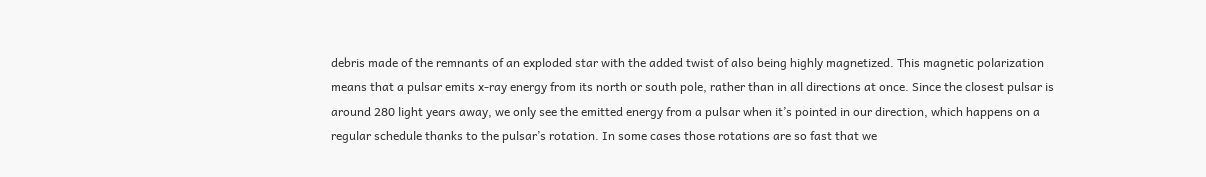debris made of the remnants of an exploded star with the added twist of also being highly magnetized. This magnetic polarization means that a pulsar emits x-ray energy from its north or south pole, rather than in all directions at once. Since the closest pulsar is around 280 light years away, we only see the emitted energy from a pulsar when it’s pointed in our direction, which happens on a regular schedule thanks to the pulsar’s rotation. In some cases those rotations are so fast that we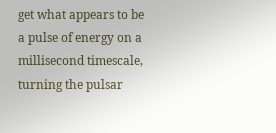get what appears to be a pulse of energy on a millisecond timescale, turning the pulsar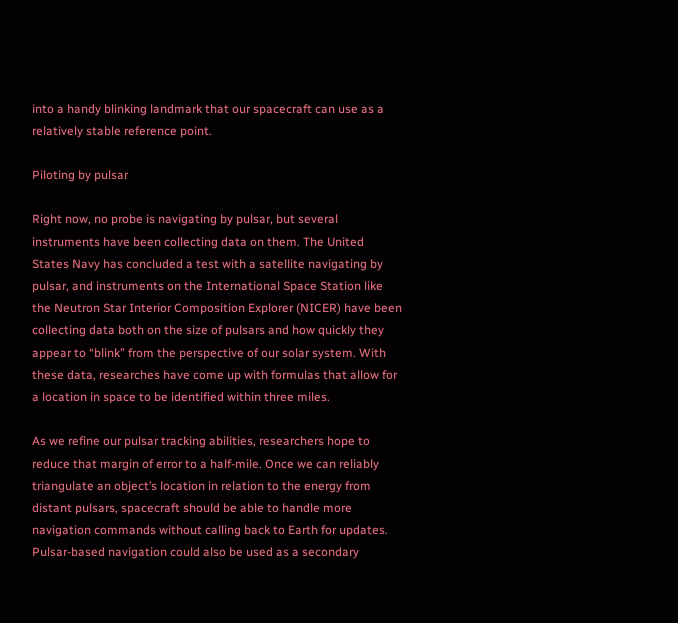into a handy blinking landmark that our spacecraft can use as a relatively stable reference point.

Piloting by pulsar

Right now, no probe is navigating by pulsar, but several instruments have been collecting data on them. The United States Navy has concluded a test with a satellite navigating by pulsar, and instruments on the International Space Station like the Neutron Star Interior Composition Explorer (NICER) have been collecting data both on the size of pulsars and how quickly they appear to “blink” from the perspective of our solar system. With these data, researches have come up with formulas that allow for a location in space to be identified within three miles.

As we refine our pulsar tracking abilities, researchers hope to reduce that margin of error to a half-mile. Once we can reliably triangulate an object’s location in relation to the energy from distant pulsars, spacecraft should be able to handle more navigation commands without calling back to Earth for updates. Pulsar-based navigation could also be used as a secondary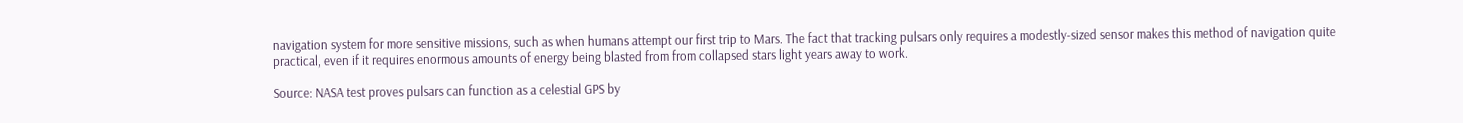navigation system for more sensitive missions, such as when humans attempt our first trip to Mars. The fact that tracking pulsars only requires a modestly-sized sensor makes this method of navigation quite practical, even if it requires enormous amounts of energy being blasted from from collapsed stars light years away to work.

Source: NASA test proves pulsars can function as a celestial GPS by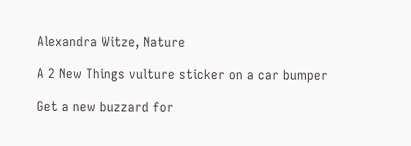Alexandra Witze, Nature

A 2 New Things vulture sticker on a car bumper

Get a new buzzard for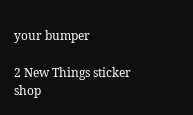your bumper

2 New Things sticker shop